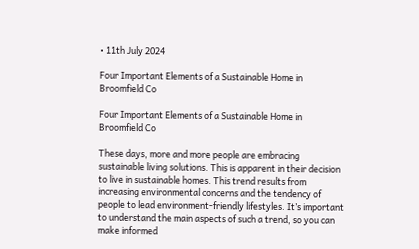• 11th July 2024

Four Important Elements of a Sustainable Home in Broomfield Co

Four Important Elements of a Sustainable Home in Broomfield Co

These days, more and more people are embracing sustainable living solutions. This is apparent in their decision to live in sustainable homes. This trend results from increasing environmental concerns and the tendency of people to lead environment-friendly lifestyles. It’s important to understand the main aspects of such a trend, so you can make informed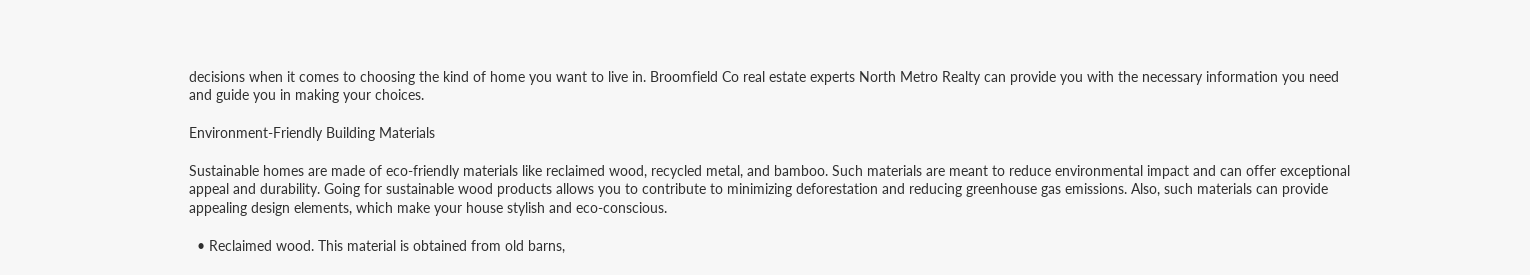decisions when it comes to choosing the kind of home you want to live in. Broomfield Co real estate experts North Metro Realty can provide you with the necessary information you need and guide you in making your choices.

Environment-Friendly Building Materials

Sustainable homes are made of eco-friendly materials like reclaimed wood, recycled metal, and bamboo. Such materials are meant to reduce environmental impact and can offer exceptional appeal and durability. Going for sustainable wood products allows you to contribute to minimizing deforestation and reducing greenhouse gas emissions. Also, such materials can provide appealing design elements, which make your house stylish and eco-conscious.

  • Reclaimed wood. This material is obtained from old barns,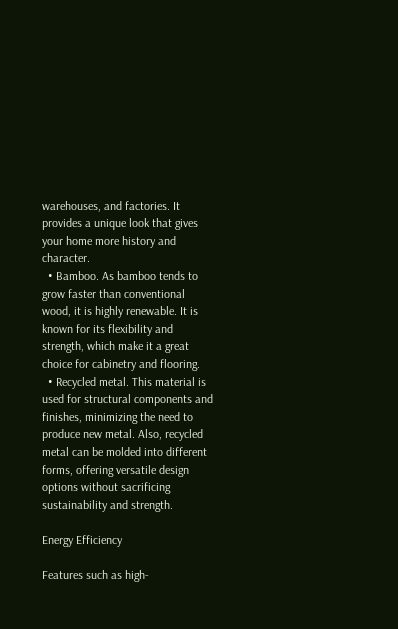warehouses, and factories. It provides a unique look that gives your home more history and character.
  • Bamboo. As bamboo tends to grow faster than conventional wood, it is highly renewable. It is known for its flexibility and strength, which make it a great choice for cabinetry and flooring.
  • Recycled metal. This material is used for structural components and finishes, minimizing the need to produce new metal. Also, recycled metal can be molded into different forms, offering versatile design options without sacrificing sustainability and strength.

Energy Efficiency

Features such as high-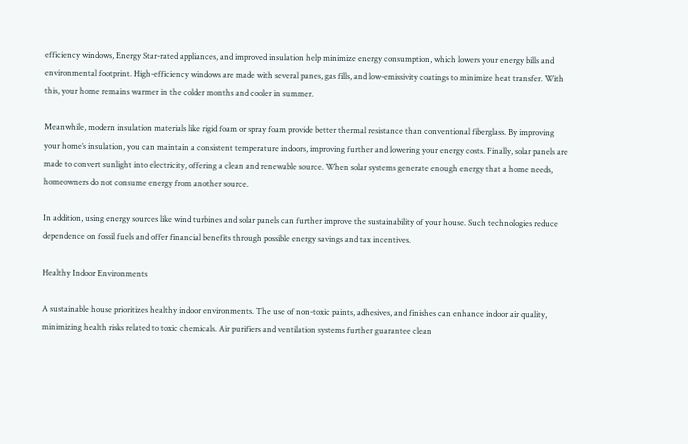efficiency windows, Energy Star-rated appliances, and improved insulation help minimize energy consumption, which lowers your energy bills and environmental footprint. High-efficiency windows are made with several panes, gas fills, and low-emissivity coatings to minimize heat transfer. With this, your home remains warmer in the colder months and cooler in summer.

Meanwhile, modern insulation materials like rigid foam or spray foam provide better thermal resistance than conventional fiberglass. By improving your home’s insulation, you can maintain a consistent temperature indoors, improving further and lowering your energy costs. Finally, solar panels are made to convert sunlight into electricity, offering a clean and renewable source. When solar systems generate enough energy that a home needs, homeowners do not consume energy from another source.

In addition, using energy sources like wind turbines and solar panels can further improve the sustainability of your house. Such technologies reduce dependence on fossil fuels and offer financial benefits through possible energy savings and tax incentives.

Healthy Indoor Environments

A sustainable house prioritizes healthy indoor environments. The use of non-toxic paints, adhesives, and finishes can enhance indoor air quality, minimizing health risks related to toxic chemicals. Air purifiers and ventilation systems further guarantee clean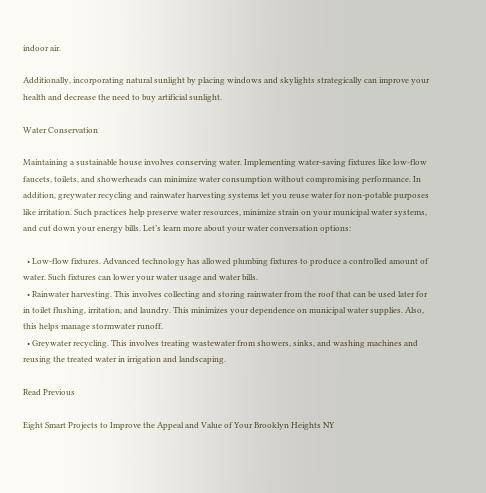indoor air.

Additionally, incorporating natural sunlight by placing windows and skylights strategically can improve your health and decrease the need to buy artificial sunlight.

Water Conservation

Maintaining a sustainable house involves conserving water. Implementing water-saving fixtures like low-flow faucets, toilets, and showerheads can minimize water consumption without compromising performance. In addition, greywater recycling and rainwater harvesting systems let you reuse water for non-potable purposes like irritation. Such practices help preserve water resources, minimize strain on your municipal water systems, and cut down your energy bills. Let’s learn more about your water conversation options:

  • Low-flow fixtures. Advanced technology has allowed plumbing fixtures to produce a controlled amount of water. Such fixtures can lower your water usage and water bills.
  • Rainwater harvesting. This involves collecting and storing rainwater from the roof that can be used later for in toilet flushing, irritation, and laundry. This minimizes your dependence on municipal water supplies. Also, this helps manage stormwater runoff.
  • Greywater recycling. This involves treating wastewater from showers, sinks, and washing machines and reusing the treated water in irrigation and landscaping.

Read Previous

Eight Smart Projects to Improve the Appeal and Value of Your Brooklyn Heights NY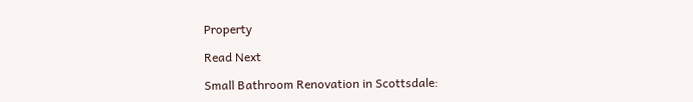Property

Read Next

Small Bathroom Renovation in Scottsdale: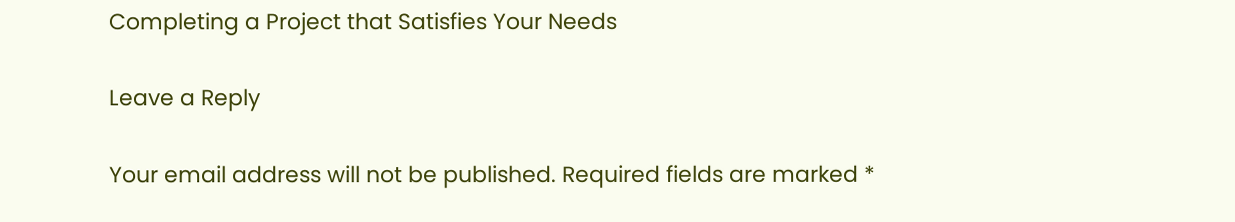Completing a Project that Satisfies Your Needs

Leave a Reply

Your email address will not be published. Required fields are marked *